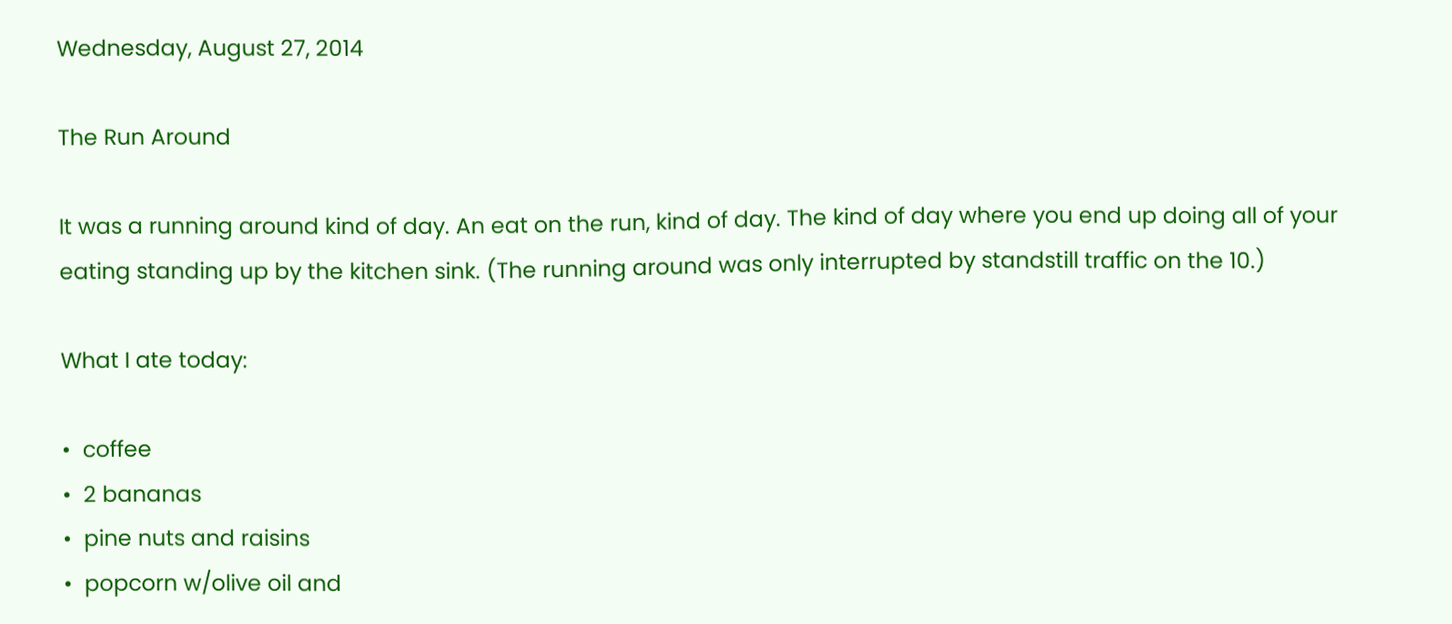Wednesday, August 27, 2014

The Run Around

It was a running around kind of day. An eat on the run, kind of day. The kind of day where you end up doing all of your eating standing up by the kitchen sink. (The running around was only interrupted by standstill traffic on the 10.)

What I ate today:

•  coffee
•  2 bananas
•  pine nuts and raisins
•  popcorn w/olive oil and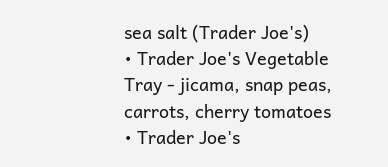sea salt (Trader Joe's)
• Trader Joe's Vegetable Tray - jicama, snap peas, carrots, cherry tomatoes
• Trader Joe's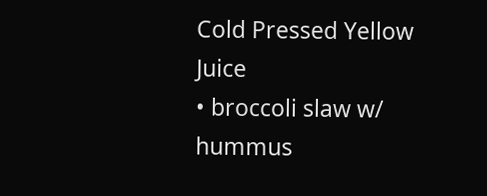Cold Pressed Yellow Juice
• broccoli slaw w/ hummus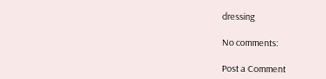dressing

No comments:

Post a Comment